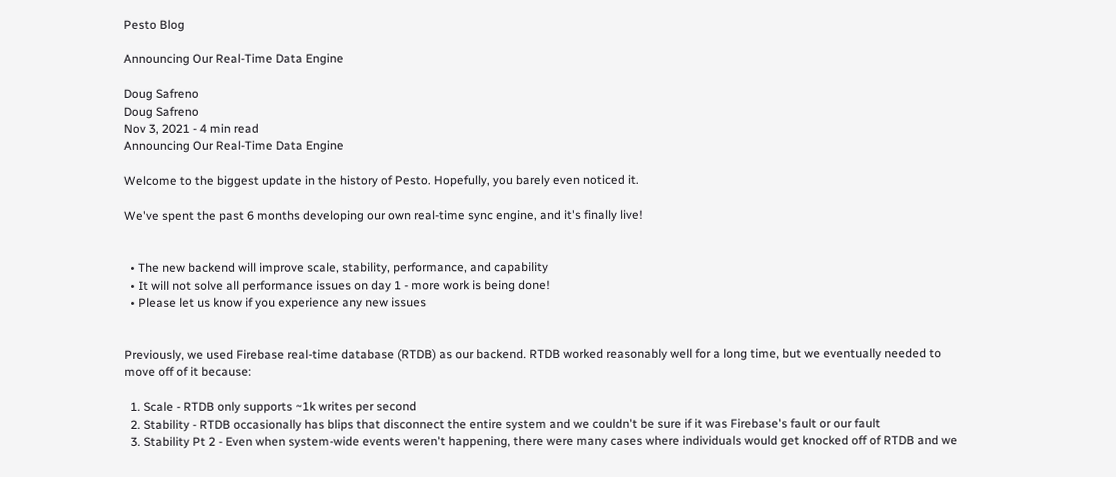Pesto Blog

Announcing Our Real-Time Data Engine

Doug Safreno
Doug Safreno
Nov 3, 2021 - 4 min read
Announcing Our Real-Time Data Engine

Welcome to the biggest update in the history of Pesto. Hopefully, you barely even noticed it.

We've spent the past 6 months developing our own real-time sync engine, and it's finally live!


  • The new backend will improve scale, stability, performance, and capability
  • It will not solve all performance issues on day 1 - more work is being done!
  • Please let us know if you experience any new issues


Previously, we used Firebase real-time database (RTDB) as our backend. RTDB worked reasonably well for a long time, but we eventually needed to move off of it because:

  1. Scale - RTDB only supports ~1k writes per second
  2. Stability - RTDB occasionally has blips that disconnect the entire system and we couldn't be sure if it was Firebase's fault or our fault
  3. Stability Pt 2 - Even when system-wide events weren't happening, there were many cases where individuals would get knocked off of RTDB and we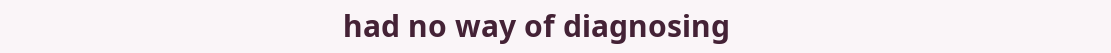had no way of diagnosing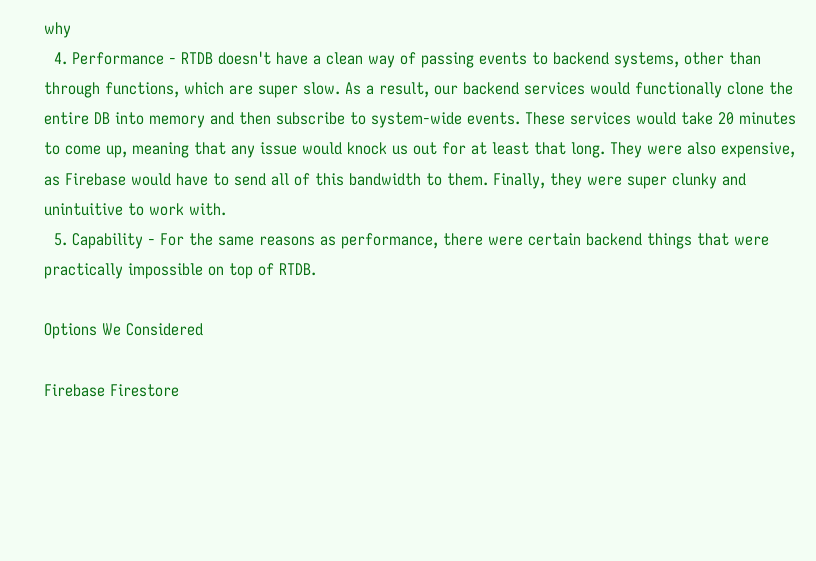why
  4. Performance - RTDB doesn't have a clean way of passing events to backend systems, other than through functions, which are super slow. As a result, our backend services would functionally clone the entire DB into memory and then subscribe to system-wide events. These services would take 20 minutes to come up, meaning that any issue would knock us out for at least that long. They were also expensive, as Firebase would have to send all of this bandwidth to them. Finally, they were super clunky and unintuitive to work with.
  5. Capability - For the same reasons as performance, there were certain backend things that were practically impossible on top of RTDB.

Options We Considered

Firebase Firestore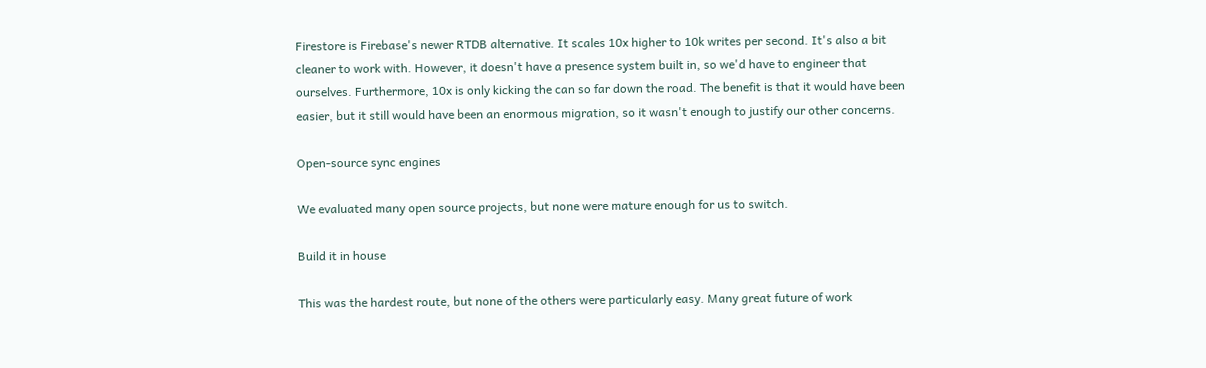Firestore is Firebase's newer RTDB alternative. It scales 10x higher to 10k writes per second. It's also a bit cleaner to work with. However, it doesn't have a presence system built in, so we'd have to engineer that ourselves. Furthermore, 10x is only kicking the can so far down the road. The benefit is that it would have been easier, but it still would have been an enormous migration, so it wasn't enough to justify our other concerns.

Open-source sync engines

We evaluated many open source projects, but none were mature enough for us to switch.

Build it in house

This was the hardest route, but none of the others were particularly easy. Many great future of work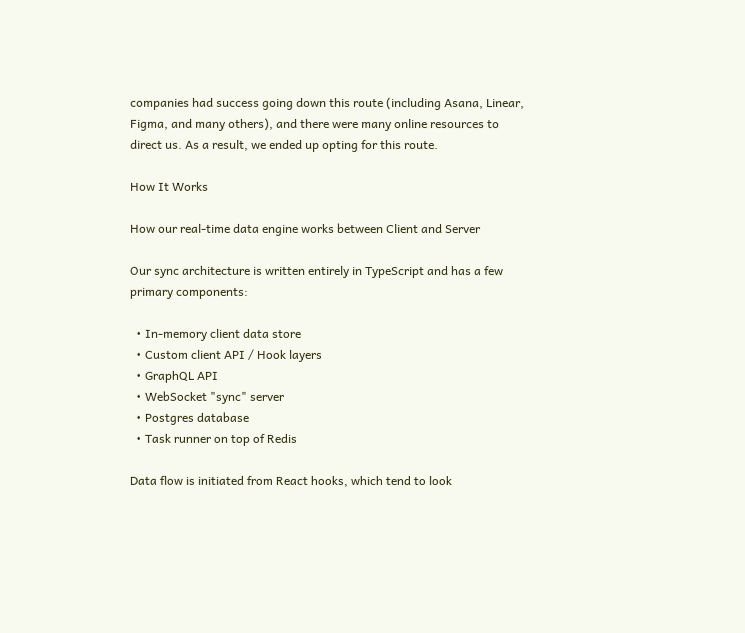companies had success going down this route (including Asana, Linear, Figma, and many others), and there were many online resources to direct us. As a result, we ended up opting for this route.

How It Works

How our real-time data engine works between Client and Server

Our sync architecture is written entirely in TypeScript and has a few primary components:

  • In-memory client data store
  • Custom client API / Hook layers
  • GraphQL API
  • WebSocket "sync" server
  • Postgres database
  • Task runner on top of Redis

Data flow is initiated from React hooks, which tend to look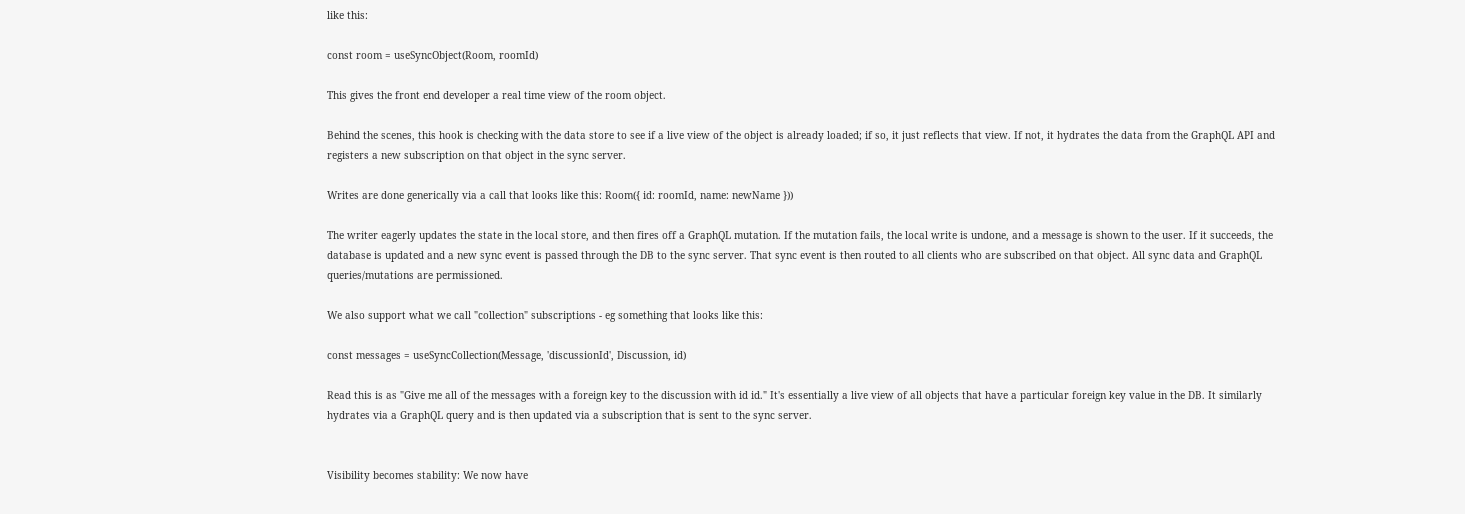like this:

const room = useSyncObject(Room, roomId)

This gives the front end developer a real time view of the room object.

Behind the scenes, this hook is checking with the data store to see if a live view of the object is already loaded; if so, it just reflects that view. If not, it hydrates the data from the GraphQL API and registers a new subscription on that object in the sync server.

Writes are done generically via a call that looks like this: Room({ id: roomId, name: newName }))

The writer eagerly updates the state in the local store, and then fires off a GraphQL mutation. If the mutation fails, the local write is undone, and a message is shown to the user. If it succeeds, the database is updated and a new sync event is passed through the DB to the sync server. That sync event is then routed to all clients who are subscribed on that object. All sync data and GraphQL queries/mutations are permissioned.

We also support what we call "collection" subscriptions - eg something that looks like this:

const messages = useSyncCollection(Message, 'discussionId', Discussion, id)

Read this is as "Give me all of the messages with a foreign key to the discussion with id id." It's essentially a live view of all objects that have a particular foreign key value in the DB. It similarly hydrates via a GraphQL query and is then updated via a subscription that is sent to the sync server.


Visibility becomes stability: We now have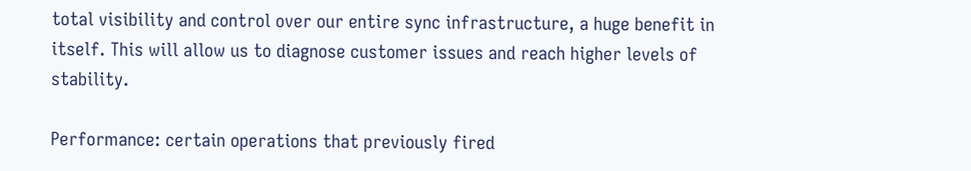total visibility and control over our entire sync infrastructure, a huge benefit in itself. This will allow us to diagnose customer issues and reach higher levels of stability.

Performance: certain operations that previously fired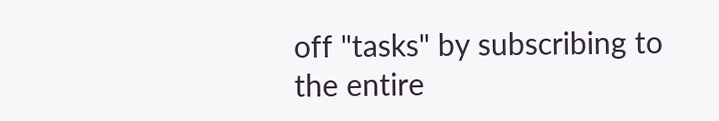off "tasks" by subscribing to the entire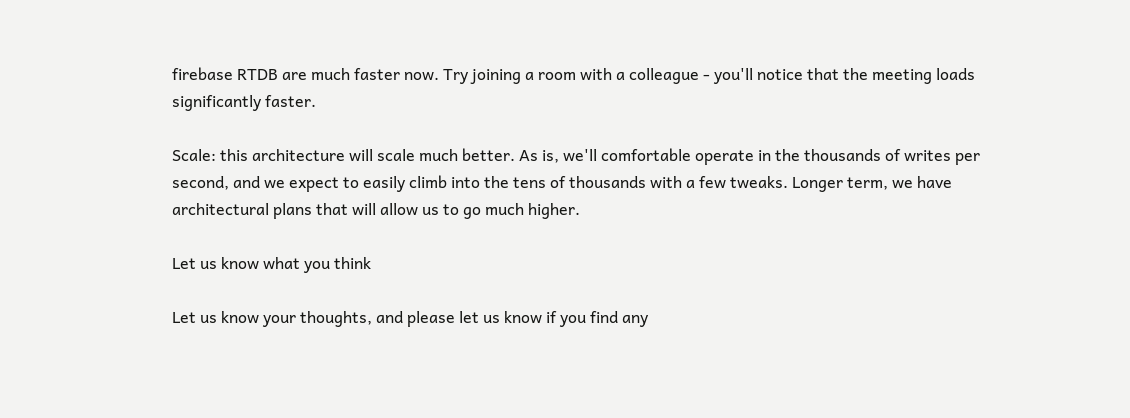firebase RTDB are much faster now. Try joining a room with a colleague - you'll notice that the meeting loads significantly faster.

Scale: this architecture will scale much better. As is, we'll comfortable operate in the thousands of writes per second, and we expect to easily climb into the tens of thousands with a few tweaks. Longer term, we have architectural plans that will allow us to go much higher.

Let us know what you think

Let us know your thoughts, and please let us know if you find any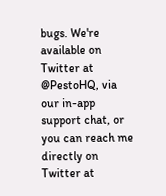bugs. We're available on Twitter at @PestoHQ, via our in-app support chat, or you can reach me directly on Twitter at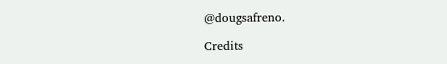@dougsafreno.

Credits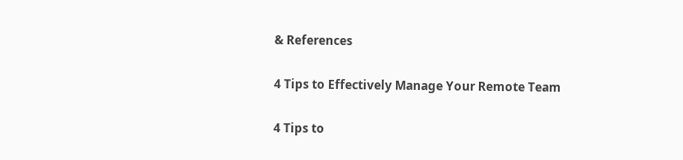& References

4 Tips to Effectively Manage Your Remote Team

4 Tips to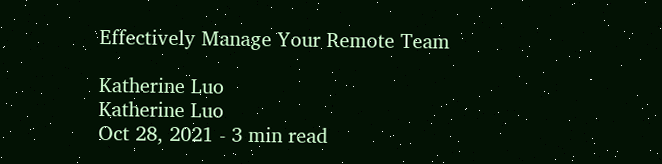Effectively Manage Your Remote Team

Katherine Luo
Katherine Luo
Oct 28, 2021 - 3 min read